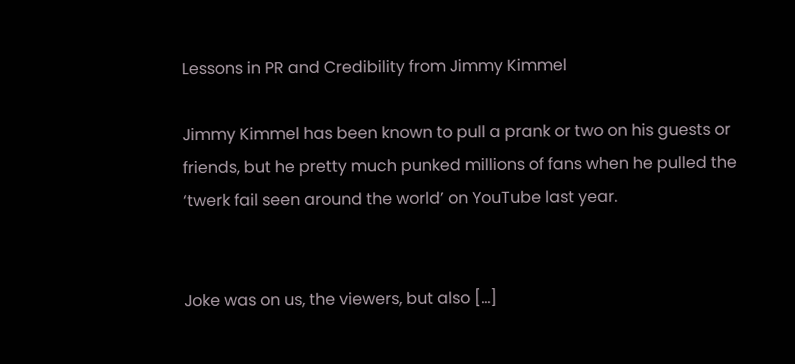Lessons in PR and Credibility from Jimmy Kimmel

Jimmy Kimmel has been known to pull a prank or two on his guests or friends, but he pretty much punked millions of fans when he pulled the ‘twerk fail seen around the world’ on YouTube last year.


Joke was on us, the viewers, but also […]